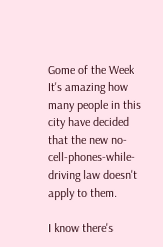Gome of the Week
It's amazing how many people in this city have decided that the new no-cell-phones-while-driving law doesn't apply to them.

I know there's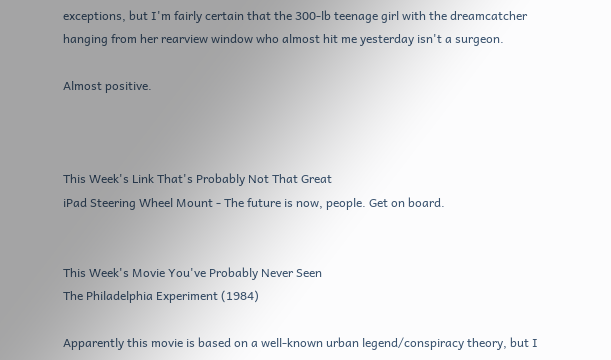exceptions, but I'm fairly certain that the 300-lb teenage girl with the dreamcatcher hanging from her rearview window who almost hit me yesterday isn't a surgeon.

Almost positive.



This Week's Link That's Probably Not That Great
iPad Steering Wheel Mount - The future is now, people. Get on board.


This Week's Movie You've Probably Never Seen
The Philadelphia Experiment (1984)

Apparently this movie is based on a well-known urban legend/conspiracy theory, but I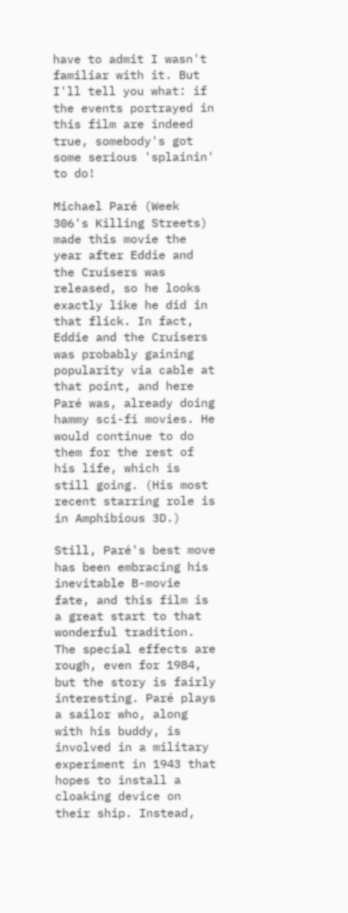have to admit I wasn't familiar with it. But I'll tell you what: if the events portrayed in this film are indeed true, somebody's got some serious 'splainin' to do!

Michael Paré (Week 306's Killing Streets) made this movie the year after Eddie and the Cruisers was released, so he looks exactly like he did in that flick. In fact, Eddie and the Cruisers was probably gaining popularity via cable at that point, and here Paré was, already doing hammy sci-fi movies. He would continue to do them for the rest of his life, which is still going. (His most recent starring role is in Amphibious 3D.)

Still, Paré's best move has been embracing his inevitable B-movie fate, and this film is a great start to that wonderful tradition. The special effects are rough, even for 1984, but the story is fairly interesting. Paré plays a sailor who, along with his buddy, is involved in a military experiment in 1943 that hopes to install a cloaking device on their ship. Instead,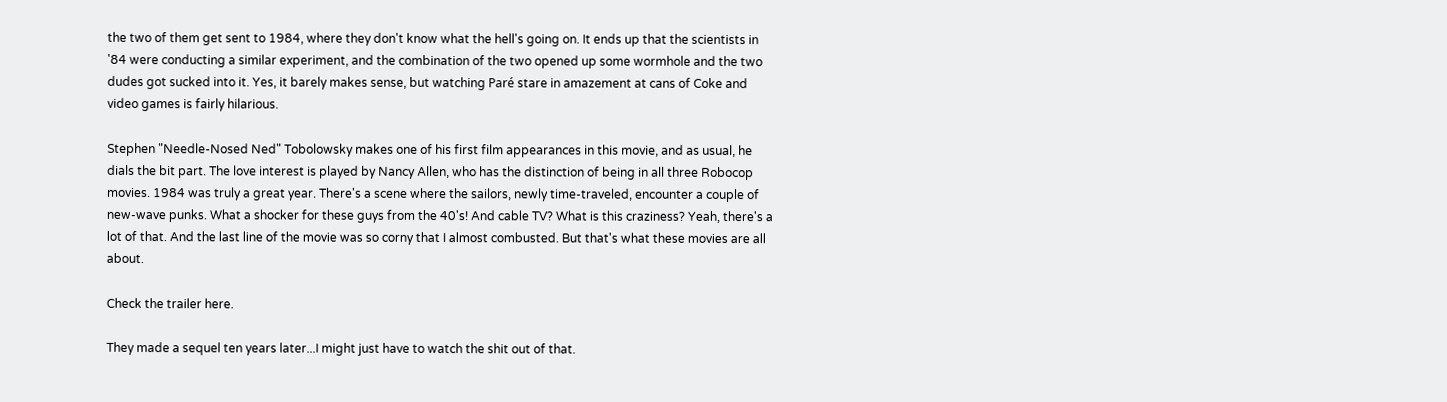the two of them get sent to 1984, where they don't know what the hell's going on. It ends up that the scientists in '84 were conducting a similar experiment, and the combination of the two opened up some wormhole and the two dudes got sucked into it. Yes, it barely makes sense, but watching Paré stare in amazement at cans of Coke and video games is fairly hilarious.

Stephen "Needle-Nosed Ned" Tobolowsky makes one of his first film appearances in this movie, and as usual, he dials the bit part. The love interest is played by Nancy Allen, who has the distinction of being in all three Robocop movies. 1984 was truly a great year. There's a scene where the sailors, newly time-traveled, encounter a couple of new-wave punks. What a shocker for these guys from the 40's! And cable TV? What is this craziness? Yeah, there's a lot of that. And the last line of the movie was so corny that I almost combusted. But that's what these movies are all about.

Check the trailer here.

They made a sequel ten years later...I might just have to watch the shit out of that.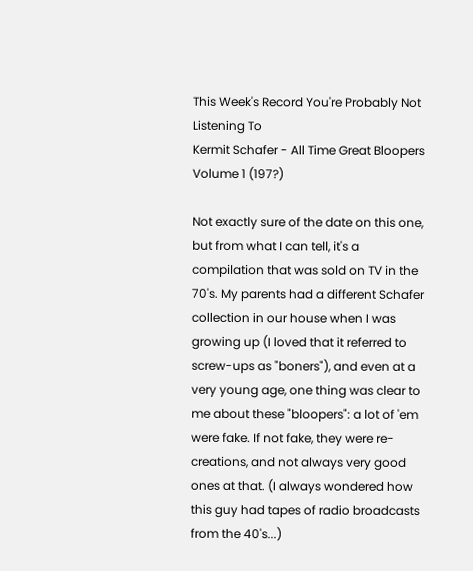This Week's Record You're Probably Not Listening To
Kermit Schafer - All Time Great Bloopers Volume 1 (197?)

Not exactly sure of the date on this one, but from what I can tell, it's a compilation that was sold on TV in the 70's. My parents had a different Schafer collection in our house when I was growing up (I loved that it referred to screw-ups as "boners"), and even at a very young age, one thing was clear to me about these "bloopers": a lot of 'em were fake. If not fake, they were re-creations, and not always very good ones at that. (I always wondered how this guy had tapes of radio broadcasts from the 40's...)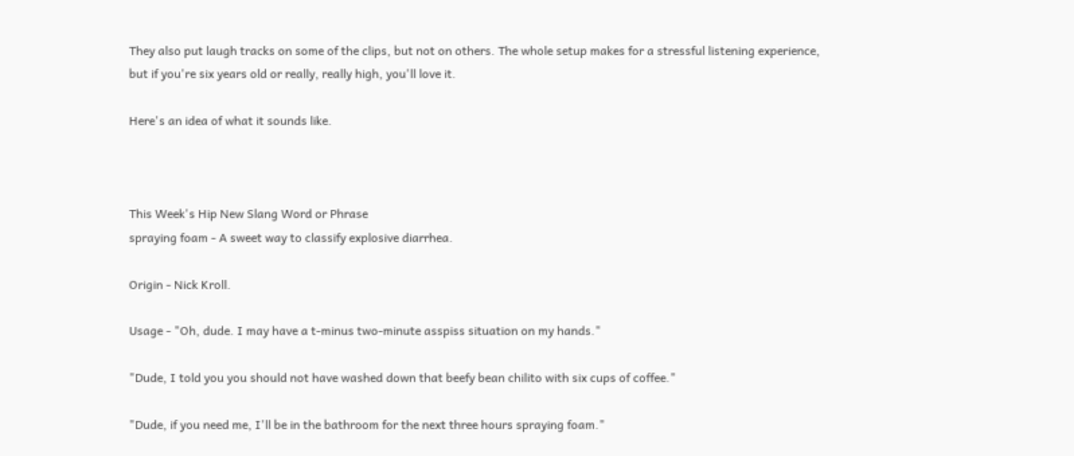They also put laugh tracks on some of the clips, but not on others. The whole setup makes for a stressful listening experience, but if you're six years old or really, really high, you'll love it.

Here's an idea of what it sounds like.



This Week's Hip New Slang Word or Phrase
spraying foam - A sweet way to classify explosive diarrhea.

Origin - Nick Kroll.

Usage - "Oh, dude. I may have a t-minus two-minute asspiss situation on my hands."

"Dude, I told you you should not have washed down that beefy bean chilito with six cups of coffee."

"Dude, if you need me, I'll be in the bathroom for the next three hours spraying foam."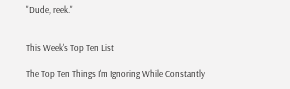"Dude, reek."


This Week's Top Ten List

The Top Ten Things I'm Ignoring While Constantly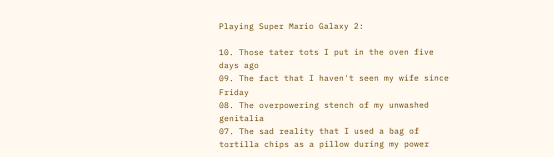Playing Super Mario Galaxy 2:

10. Those tater tots I put in the oven five days ago
09. The fact that I haven't seen my wife since Friday
08. The overpowering stench of my unwashed genitalia
07. The sad reality that I used a bag of tortilla chips as a pillow during my power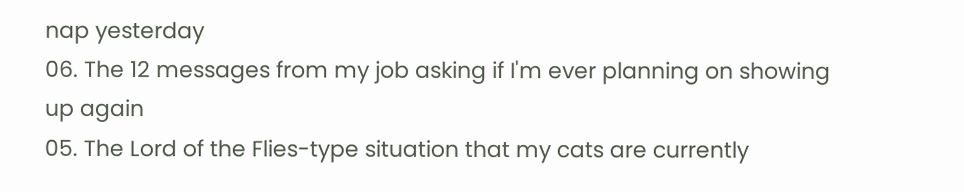nap yesterday
06. The 12 messages from my job asking if I'm ever planning on showing up again
05. The Lord of the Flies-type situation that my cats are currently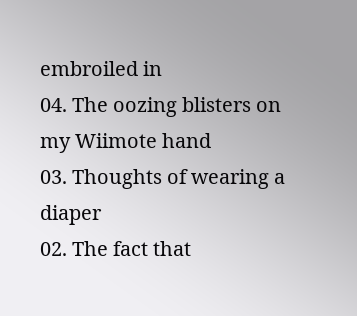embroiled in
04. The oozing blisters on my Wiimote hand
03. Thoughts of wearing a diaper
02. The fact that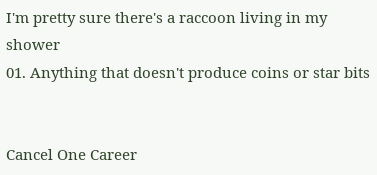I'm pretty sure there's a raccoon living in my shower
01. Anything that doesn't produce coins or star bits


Cancel One Career